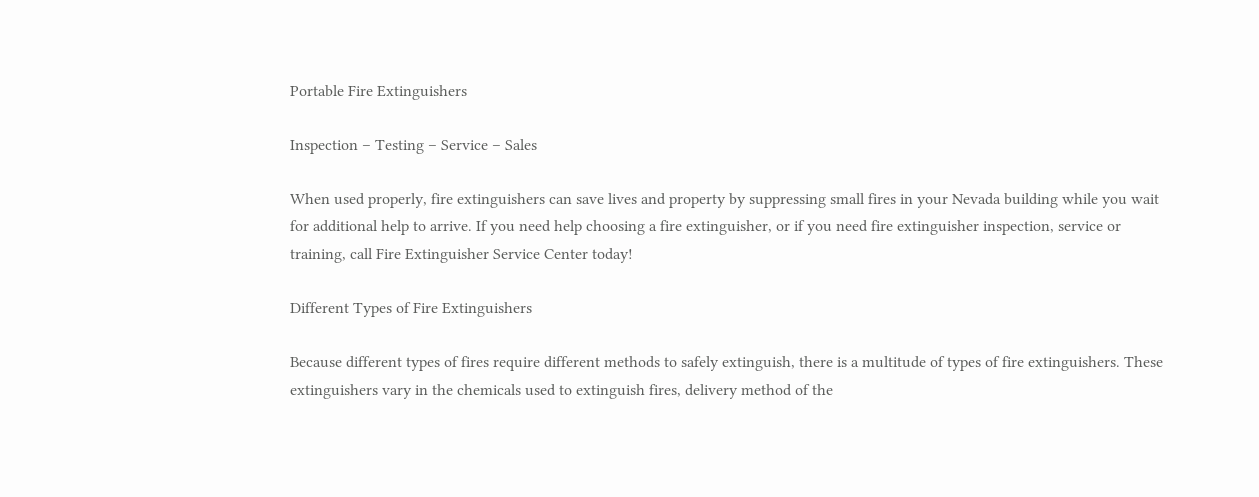Portable Fire Extinguishers

Inspection – Testing – Service – Sales

When used properly, fire extinguishers can save lives and property by suppressing small fires in your Nevada building while you wait for additional help to arrive. If you need help choosing a fire extinguisher, or if you need fire extinguisher inspection, service or training, call Fire Extinguisher Service Center today!

Different Types of Fire Extinguishers

Because different types of fires require different methods to safely extinguish, there is a multitude of types of fire extinguishers. These extinguishers vary in the chemicals used to extinguish fires, delivery method of the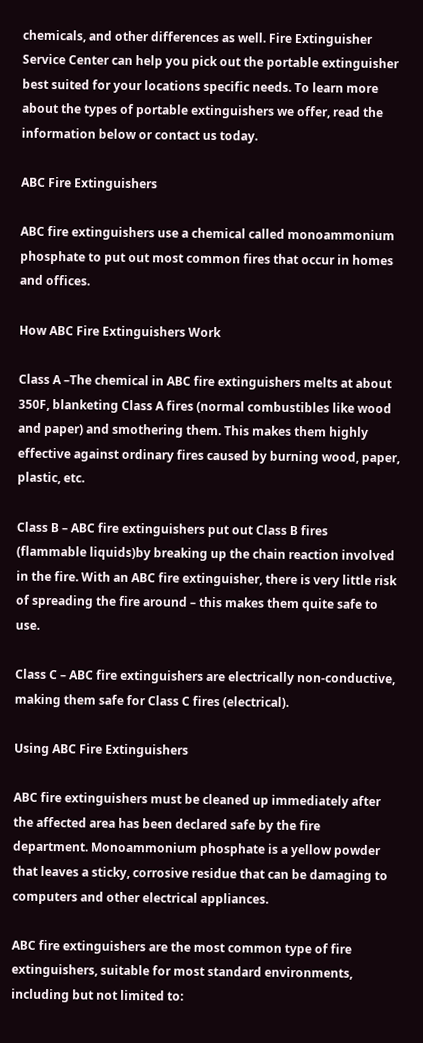chemicals, and other differences as well. Fire Extinguisher Service Center can help you pick out the portable extinguisher best suited for your locations specific needs. To learn more about the types of portable extinguishers we offer, read the information below or contact us today.

ABC Fire Extinguishers

ABC fire extinguishers use a chemical called monoammonium phosphate to put out most common fires that occur in homes and offices.

How ABC Fire Extinguishers Work

Class A –The chemical in ABC fire extinguishers melts at about 350F, blanketing Class A fires (normal combustibles like wood and paper) and smothering them. This makes them highly effective against ordinary fires caused by burning wood, paper, plastic, etc.

Class B – ABC fire extinguishers put out Class B fires (flammable liquids)by breaking up the chain reaction involved in the fire. With an ABC fire extinguisher, there is very little risk of spreading the fire around – this makes them quite safe to use.

Class C – ABC fire extinguishers are electrically non-conductive, making them safe for Class C fires (electrical).

Using ABC Fire Extinguishers

ABC fire extinguishers must be cleaned up immediately after the affected area has been declared safe by the fire department. Monoammonium phosphate is a yellow powder that leaves a sticky, corrosive residue that can be damaging to computers and other electrical appliances.

ABC fire extinguishers are the most common type of fire extinguishers, suitable for most standard environments, including but not limited to: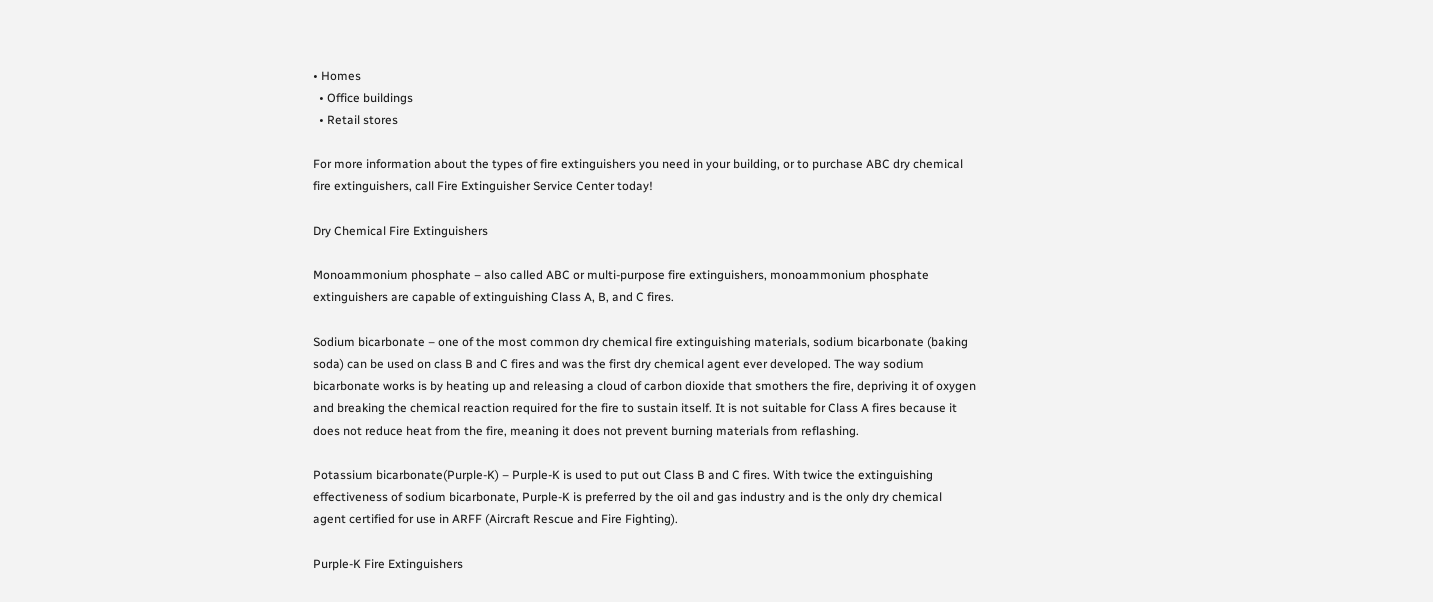• Homes
  • Office buildings
  • Retail stores

For more information about the types of fire extinguishers you need in your building, or to purchase ABC dry chemical fire extinguishers, call Fire Extinguisher Service Center today!

Dry Chemical Fire Extinguishers

Monoammonium phosphate – also called ABC or multi-purpose fire extinguishers, monoammonium phosphate extinguishers are capable of extinguishing Class A, B, and C fires.

Sodium bicarbonate – one of the most common dry chemical fire extinguishing materials, sodium bicarbonate (baking soda) can be used on class B and C fires and was the first dry chemical agent ever developed. The way sodium bicarbonate works is by heating up and releasing a cloud of carbon dioxide that smothers the fire, depriving it of oxygen and breaking the chemical reaction required for the fire to sustain itself. It is not suitable for Class A fires because it does not reduce heat from the fire, meaning it does not prevent burning materials from reflashing.

Potassium bicarbonate(Purple-K) – Purple-K is used to put out Class B and C fires. With twice the extinguishing effectiveness of sodium bicarbonate, Purple-K is preferred by the oil and gas industry and is the only dry chemical agent certified for use in ARFF (Aircraft Rescue and Fire Fighting).

Purple-K Fire Extinguishers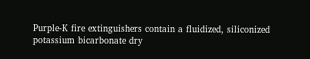Purple-K fire extinguishers contain a fluidized, siliconized potassium bicarbonate dry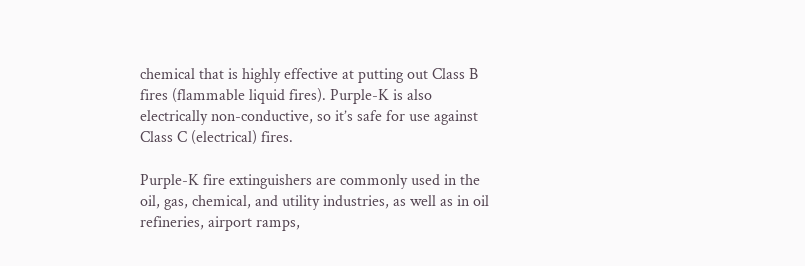chemical that is highly effective at putting out Class B fires (flammable liquid fires). Purple-K is also electrically non-conductive, so it’s safe for use against Class C (electrical) fires.

Purple-K fire extinguishers are commonly used in the oil, gas, chemical, and utility industries, as well as in oil refineries, airport ramps,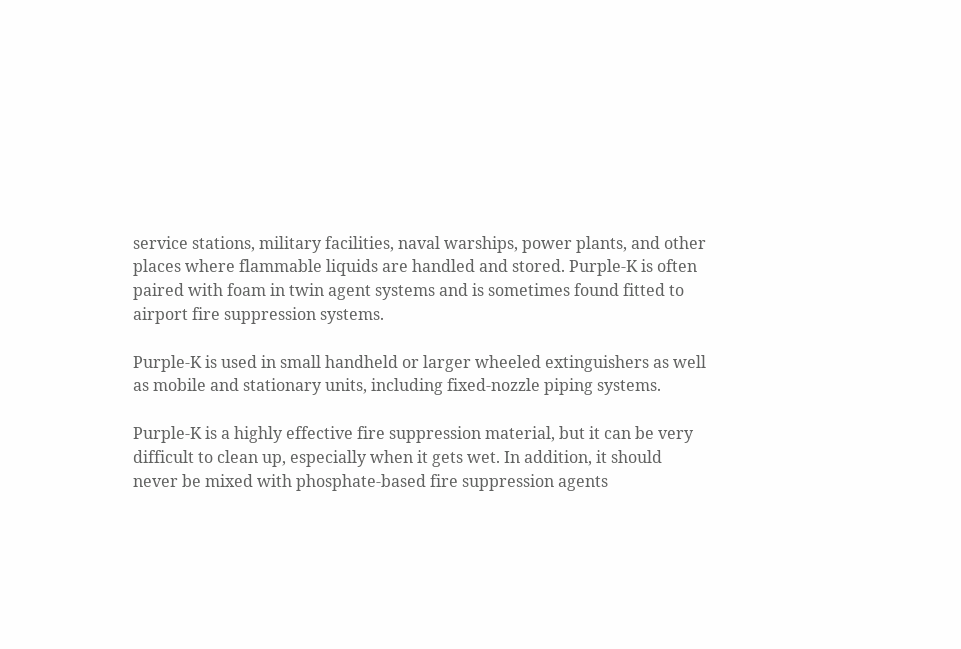service stations, military facilities, naval warships, power plants, and other places where flammable liquids are handled and stored. Purple-K is often paired with foam in twin agent systems and is sometimes found fitted to airport fire suppression systems.

Purple-K is used in small handheld or larger wheeled extinguishers as well as mobile and stationary units, including fixed-nozzle piping systems.

Purple-K is a highly effective fire suppression material, but it can be very difficult to clean up, especially when it gets wet. In addition, it should never be mixed with phosphate-based fire suppression agents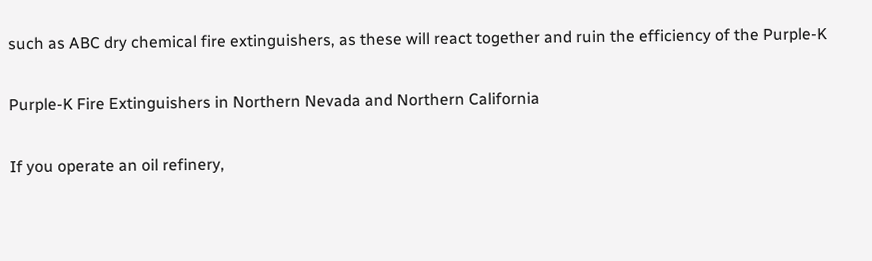such as ABC dry chemical fire extinguishers, as these will react together and ruin the efficiency of the Purple-K

Purple-K Fire Extinguishers in Northern Nevada and Northern California

If you operate an oil refinery,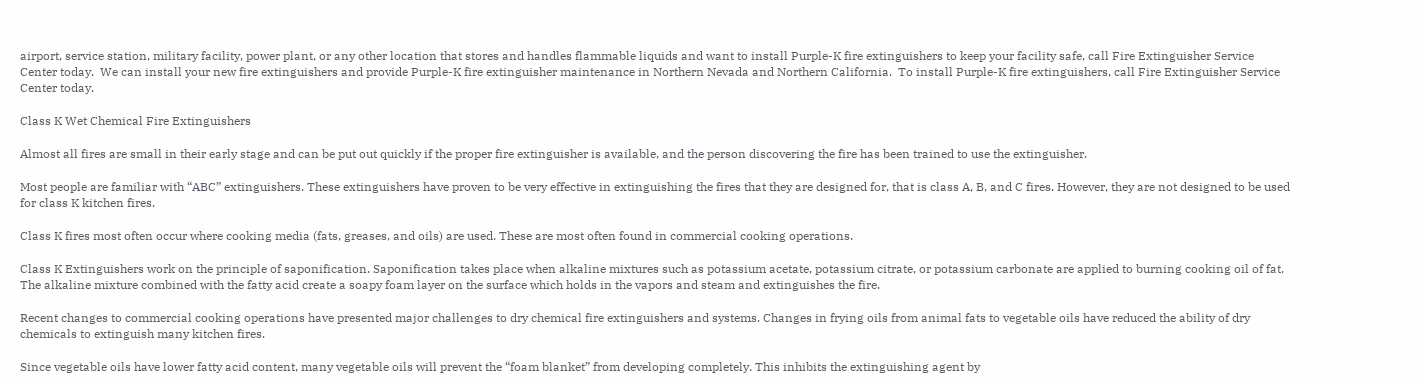airport, service station, military facility, power plant, or any other location that stores and handles flammable liquids and want to install Purple-K fire extinguishers to keep your facility safe, call Fire Extinguisher Service Center today.  We can install your new fire extinguishers and provide Purple-K fire extinguisher maintenance in Northern Nevada and Northern California.  To install Purple-K fire extinguishers, call Fire Extinguisher Service Center today.

Class K Wet Chemical Fire Extinguishers

Almost all fires are small in their early stage and can be put out quickly if the proper fire extinguisher is available, and the person discovering the fire has been trained to use the extinguisher.

Most people are familiar with “ABC” extinguishers. These extinguishers have proven to be very effective in extinguishing the fires that they are designed for, that is class A, B, and C fires. However, they are not designed to be used for class K kitchen fires.

Class K fires most often occur where cooking media (fats, greases, and oils) are used. These are most often found in commercial cooking operations.

Class K Extinguishers work on the principle of saponification. Saponification takes place when alkaline mixtures such as potassium acetate, potassium citrate, or potassium carbonate are applied to burning cooking oil of fat. The alkaline mixture combined with the fatty acid create a soapy foam layer on the surface which holds in the vapors and steam and extinguishes the fire.

Recent changes to commercial cooking operations have presented major challenges to dry chemical fire extinguishers and systems. Changes in frying oils from animal fats to vegetable oils have reduced the ability of dry chemicals to extinguish many kitchen fires.

Since vegetable oils have lower fatty acid content, many vegetable oils will prevent the “foam blanket” from developing completely. This inhibits the extinguishing agent by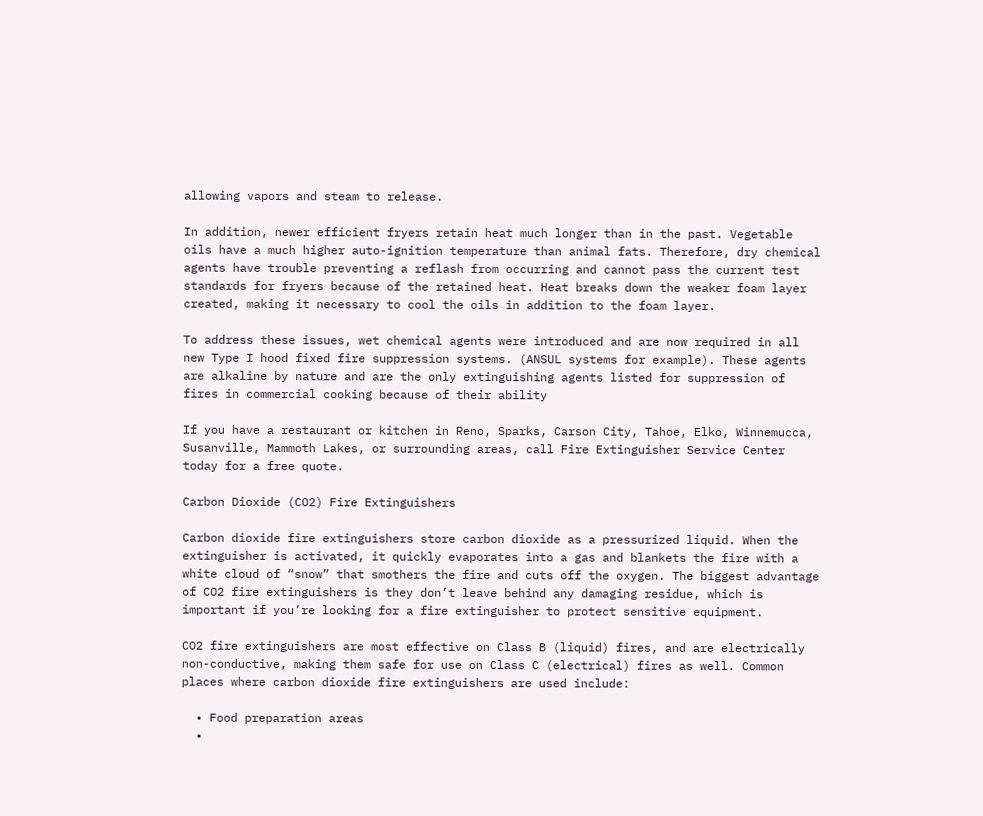allowing vapors and steam to release.

In addition, newer efficient fryers retain heat much longer than in the past. Vegetable oils have a much higher auto-ignition temperature than animal fats. Therefore, dry chemical agents have trouble preventing a reflash from occurring and cannot pass the current test standards for fryers because of the retained heat. Heat breaks down the weaker foam layer created, making it necessary to cool the oils in addition to the foam layer.

To address these issues, wet chemical agents were introduced and are now required in all new Type I hood fixed fire suppression systems. (ANSUL systems for example). These agents are alkaline by nature and are the only extinguishing agents listed for suppression of fires in commercial cooking because of their ability

If you have a restaurant or kitchen in Reno, Sparks, Carson City, Tahoe, Elko, Winnemucca, Susanville, Mammoth Lakes, or surrounding areas, call Fire Extinguisher Service Center today for a free quote.

Carbon Dioxide (CO2) Fire Extinguishers

Carbon dioxide fire extinguishers store carbon dioxide as a pressurized liquid. When the extinguisher is activated, it quickly evaporates into a gas and blankets the fire with a white cloud of “snow” that smothers the fire and cuts off the oxygen. The biggest advantage of CO2 fire extinguishers is they don’t leave behind any damaging residue, which is important if you’re looking for a fire extinguisher to protect sensitive equipment.

CO2 fire extinguishers are most effective on Class B (liquid) fires, and are electrically non-conductive, making them safe for use on Class C (electrical) fires as well. Common places where carbon dioxide fire extinguishers are used include:

  • Food preparation areas
  •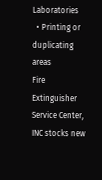Laboratories
  • Printing or duplicating areas
Fire Extinguisher Service Center, INC stocks new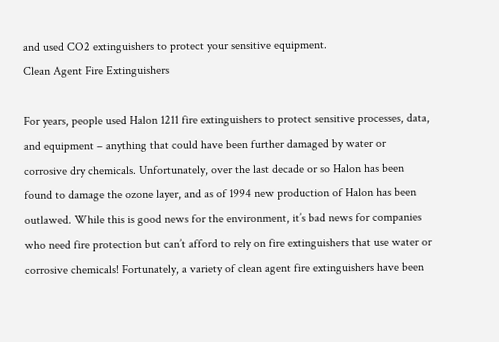and used CO2 extinguishers to protect your sensitive equipment.
Clean Agent Fire Extinguishers

For years, people used Halon 1211 fire extinguishers to protect sensitive processes, data, and equipment – anything that could have been further damaged by water or corrosive dry chemicals. Unfortunately, over the last decade or so Halon has been found to damage the ozone layer, and as of 1994 new production of Halon has been outlawed. While this is good news for the environment, it’s bad news for companies who need fire protection but can’t afford to rely on fire extinguishers that use water or corrosive chemicals! Fortunately, a variety of clean agent fire extinguishers have been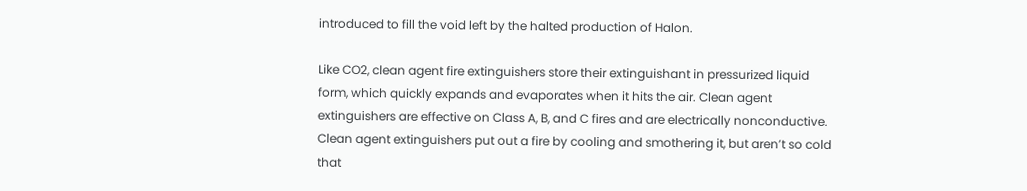introduced to fill the void left by the halted production of Halon.

Like CO2, clean agent fire extinguishers store their extinguishant in pressurized liquid form, which quickly expands and evaporates when it hits the air. Clean agent extinguishers are effective on Class A, B, and C fires and are electrically nonconductive. Clean agent extinguishers put out a fire by cooling and smothering it, but aren’t so cold that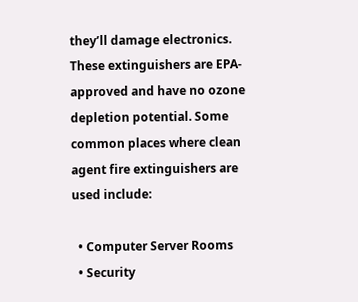they’ll damage electronics. These extinguishers are EPA-approved and have no ozone depletion potential. Some common places where clean agent fire extinguishers are used include:

  • Computer Server Rooms
  • Security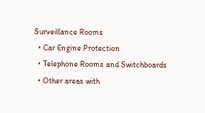Surveillance Rooms
  • Car Engine Protection
  • Telephone Rooms and Switchboards
  • Other areas with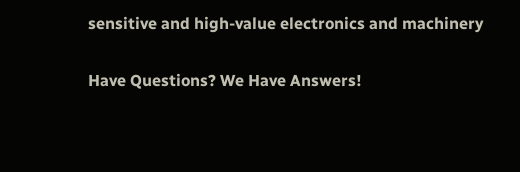sensitive and high-value electronics and machinery

Have Questions? We Have Answers!